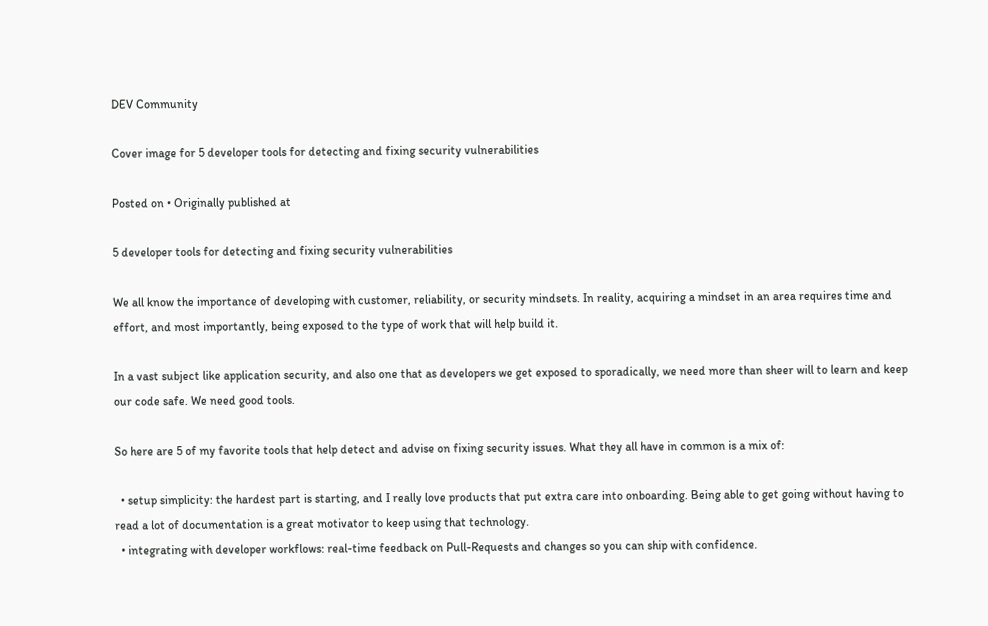DEV Community

Cover image for 5 developer tools for detecting and fixing security vulnerabilities

Posted on • Originally published at

5 developer tools for detecting and fixing security vulnerabilities

We all know the importance of developing with customer, reliability, or security mindsets. In reality, acquiring a mindset in an area requires time and effort, and most importantly, being exposed to the type of work that will help build it.

In a vast subject like application security, and also one that as developers we get exposed to sporadically, we need more than sheer will to learn and keep our code safe. We need good tools.

So here are 5 of my favorite tools that help detect and advise on fixing security issues. What they all have in common is a mix of:

  • setup simplicity: the hardest part is starting, and I really love products that put extra care into onboarding. Being able to get going without having to read a lot of documentation is a great motivator to keep using that technology.
  • integrating with developer workflows: real-time feedback on Pull-Requests and changes so you can ship with confidence.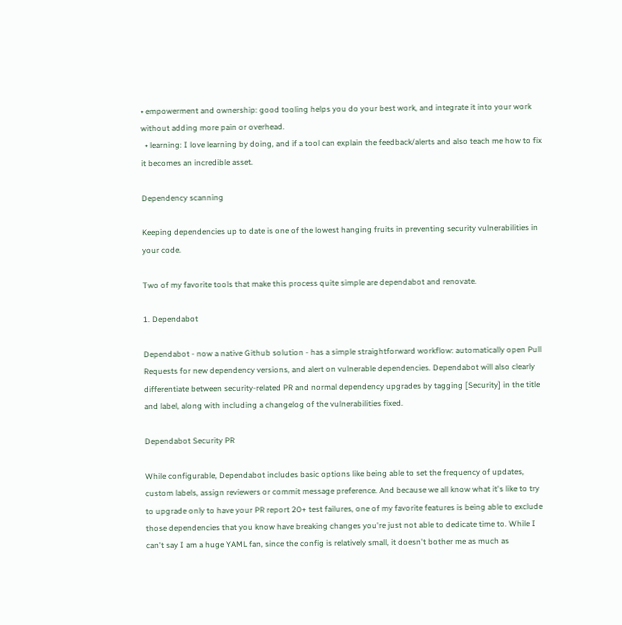• empowerment and ownership: good tooling helps you do your best work, and integrate it into your work without adding more pain or overhead.
  • learning: I love learning by doing, and if a tool can explain the feedback/alerts and also teach me how to fix it becomes an incredible asset.

Dependency scanning

Keeping dependencies up to date is one of the lowest hanging fruits in preventing security vulnerabilities in your code.

Two of my favorite tools that make this process quite simple are dependabot and renovate.

1. Dependabot

Dependabot - now a native Github solution - has a simple straightforward workflow: automatically open Pull Requests for new dependency versions, and alert on vulnerable dependencies. Dependabot will also clearly differentiate between security-related PR and normal dependency upgrades by tagging [Security] in the title and label, along with including a changelog of the vulnerabilities fixed.

Dependabot Security PR

While configurable, Dependabot includes basic options like being able to set the frequency of updates, custom labels, assign reviewers or commit message preference. And because we all know what it's like to try to upgrade only to have your PR report 20+ test failures, one of my favorite features is being able to exclude those dependencies that you know have breaking changes you're just not able to dedicate time to. While I can't say I am a huge YAML fan, since the config is relatively small, it doesn't bother me as much as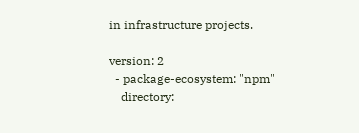in infrastructure projects.

version: 2
  - package-ecosystem: "npm"
    directory: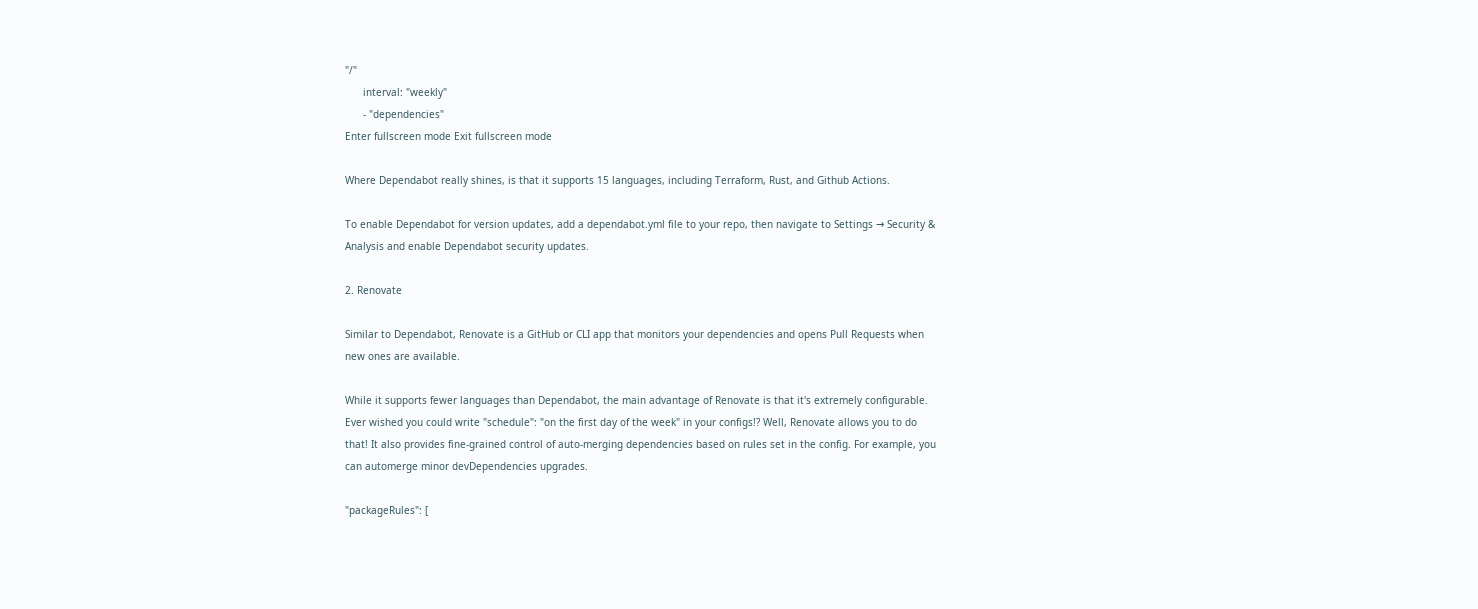"/"
      interval: "weekly"
      - "dependencies"
Enter fullscreen mode Exit fullscreen mode

Where Dependabot really shines, is that it supports 15 languages, including Terraform, Rust, and Github Actions.

To enable Dependabot for version updates, add a dependabot.yml file to your repo, then navigate to Settings → Security & Analysis and enable Dependabot security updates.

2. Renovate

Similar to Dependabot, Renovate is a GitHub or CLI app that monitors your dependencies and opens Pull Requests when new ones are available.

While it supports fewer languages than Dependabot, the main advantage of Renovate is that it's extremely configurable. Ever wished you could write "schedule": "on the first day of the week" in your configs!? Well, Renovate allows you to do that! It also provides fine-grained control of auto-merging dependencies based on rules set in the config. For example, you can automerge minor devDependencies upgrades.

"packageRules": [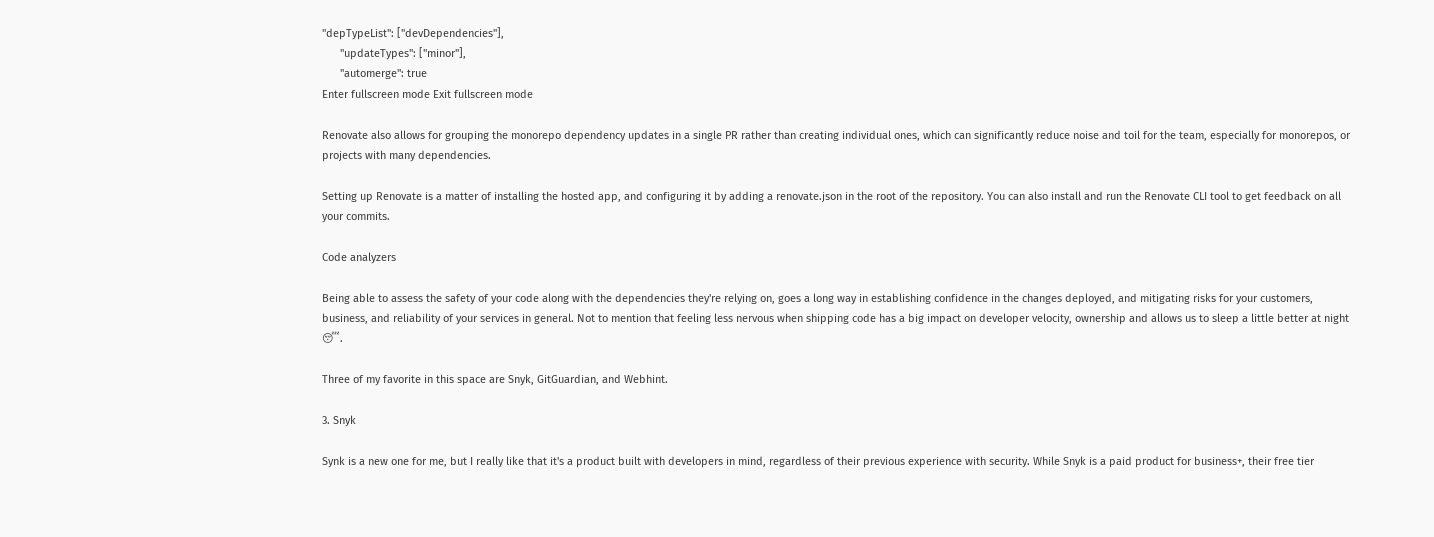"depTypeList": ["devDependencies"],
      "updateTypes": ["minor"],
      "automerge": true
Enter fullscreen mode Exit fullscreen mode

Renovate also allows for grouping the monorepo dependency updates in a single PR rather than creating individual ones, which can significantly reduce noise and toil for the team, especially for monorepos, or projects with many dependencies.

Setting up Renovate is a matter of installing the hosted app, and configuring it by adding a renovate.json in the root of the repository. You can also install and run the Renovate CLI tool to get feedback on all your commits.

Code analyzers

Being able to assess the safety of your code along with the dependencies they're relying on, goes a long way in establishing confidence in the changes deployed, and mitigating risks for your customers, business, and reliability of your services in general. Not to mention that feeling less nervous when shipping code has a big impact on developer velocity, ownership and allows us to sleep a little better at night 😴.

Three of my favorite in this space are Snyk, GitGuardian, and Webhint.

3. Snyk

Synk is a new one for me, but I really like that it's a product built with developers in mind, regardless of their previous experience with security. While Snyk is a paid product for business+, their free tier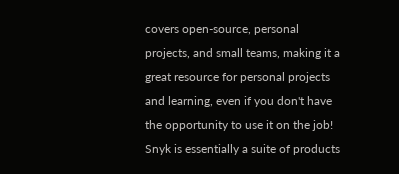covers open-source, personal projects, and small teams, making it a great resource for personal projects and learning, even if you don't have the opportunity to use it on the job!
Snyk is essentially a suite of products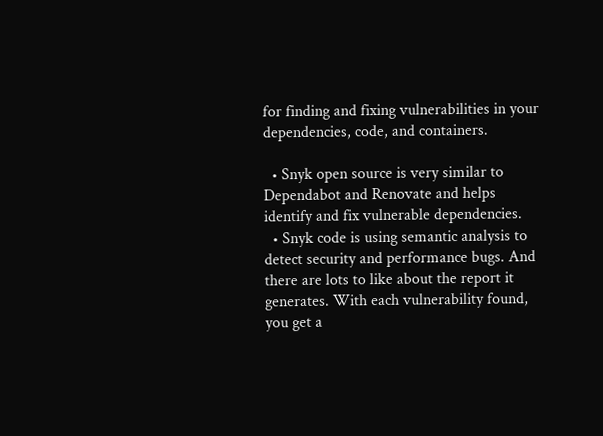for finding and fixing vulnerabilities in your dependencies, code, and containers.

  • Snyk open source is very similar to Dependabot and Renovate and helps identify and fix vulnerable dependencies.
  • Snyk code is using semantic analysis to detect security and performance bugs. And there are lots to like about the report it generates. With each vulnerability found, you get a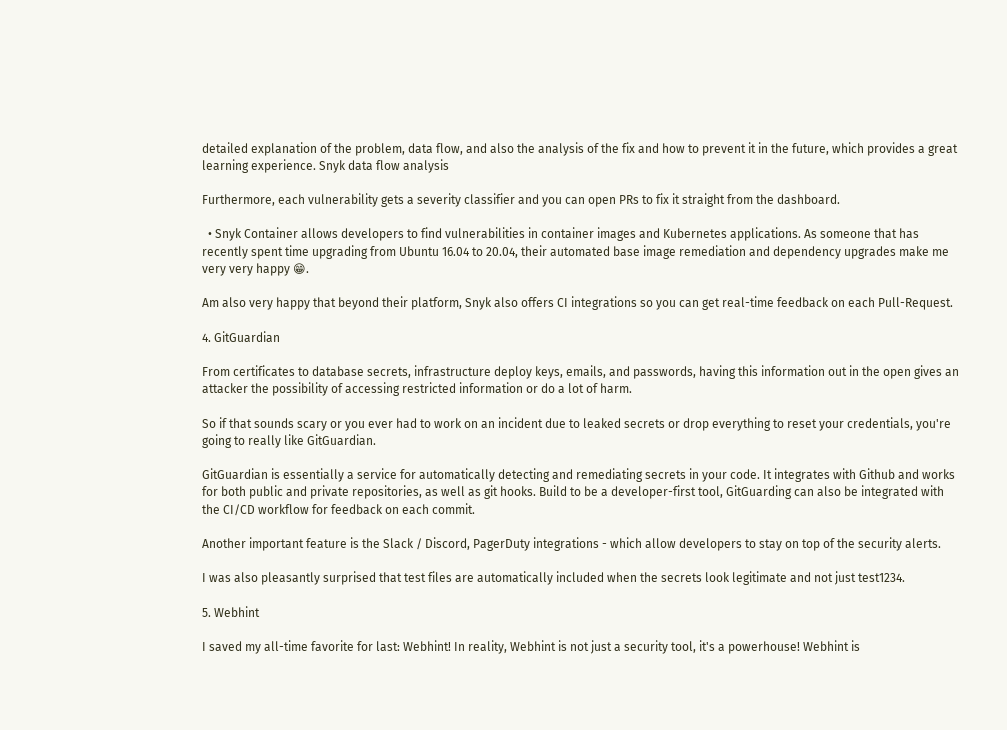detailed explanation of the problem, data flow, and also the analysis of the fix and how to prevent it in the future, which provides a great learning experience. Snyk data flow analysis

Furthermore, each vulnerability gets a severity classifier and you can open PRs to fix it straight from the dashboard.

  • Snyk Container allows developers to find vulnerabilities in container images and Kubernetes applications. As someone that has recently spent time upgrading from Ubuntu 16.04 to 20.04, their automated base image remediation and dependency upgrades make me very very happy 😁.

Am also very happy that beyond their platform, Snyk also offers CI integrations so you can get real-time feedback on each Pull-Request.

4. GitGuardian

From certificates to database secrets, infrastructure deploy keys, emails, and passwords, having this information out in the open gives an attacker the possibility of accessing restricted information or do a lot of harm.

So if that sounds scary or you ever had to work on an incident due to leaked secrets or drop everything to reset your credentials, you're going to really like GitGuardian.

GitGuardian is essentially a service for automatically detecting and remediating secrets in your code. It integrates with Github and works for both public and private repositories, as well as git hooks. Build to be a developer-first tool, GitGuarding can also be integrated with the CI/CD workflow for feedback on each commit.

Another important feature is the Slack / Discord, PagerDuty integrations - which allow developers to stay on top of the security alerts.

I was also pleasantly surprised that test files are automatically included when the secrets look legitimate and not just test1234.

5. Webhint

I saved my all-time favorite for last: Webhint! In reality, Webhint is not just a security tool, it's a powerhouse! Webhint is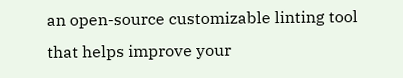an open-source customizable linting tool that helps improve your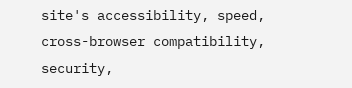site's accessibility, speed, cross-browser compatibility, security,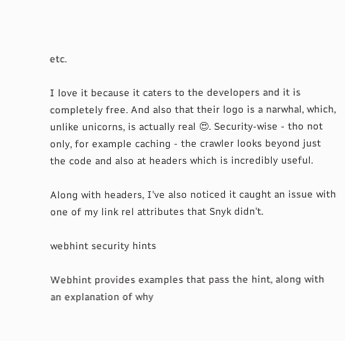etc.

I love it because it caters to the developers and it is completely free. And also that their logo is a narwhal, which, unlike unicorns, is actually real 😍. Security-wise - tho not only, for example caching - the crawler looks beyond just the code and also at headers which is incredibly useful.

Along with headers, I've also noticed it caught an issue with one of my link rel attributes that Snyk didn't.

webhint security hints

Webhint provides examples that pass the hint, along with an explanation of why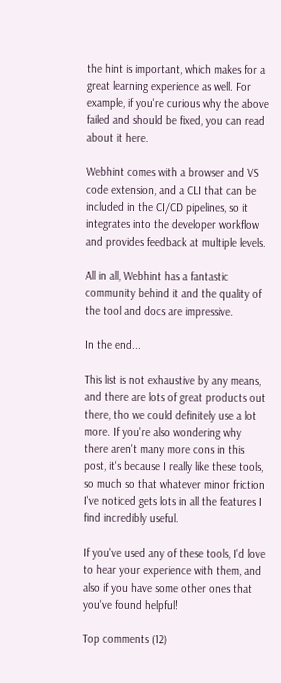the hint is important, which makes for a great learning experience as well. For example, if you're curious why the above failed and should be fixed, you can read about it here.

Webhint comes with a browser and VS code extension, and a CLI that can be included in the CI/CD pipelines, so it integrates into the developer workflow and provides feedback at multiple levels.

All in all, Webhint has a fantastic community behind it and the quality of the tool and docs are impressive.

In the end...

This list is not exhaustive by any means, and there are lots of great products out there, tho we could definitely use a lot more. If you're also wondering why there aren't many more cons in this post, it's because I really like these tools, so much so that whatever minor friction I've noticed gets lots in all the features I find incredibly useful.

If you've used any of these tools, I'd love to hear your experience with them, and also if you have some other ones that you've found helpful!

Top comments (12)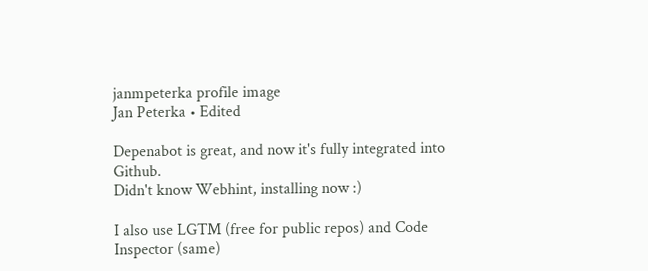janmpeterka profile image
Jan Peterka • Edited

Depenabot is great, and now it's fully integrated into Github.
Didn't know Webhint, installing now :)

I also use LGTM (free for public repos) and Code Inspector (same)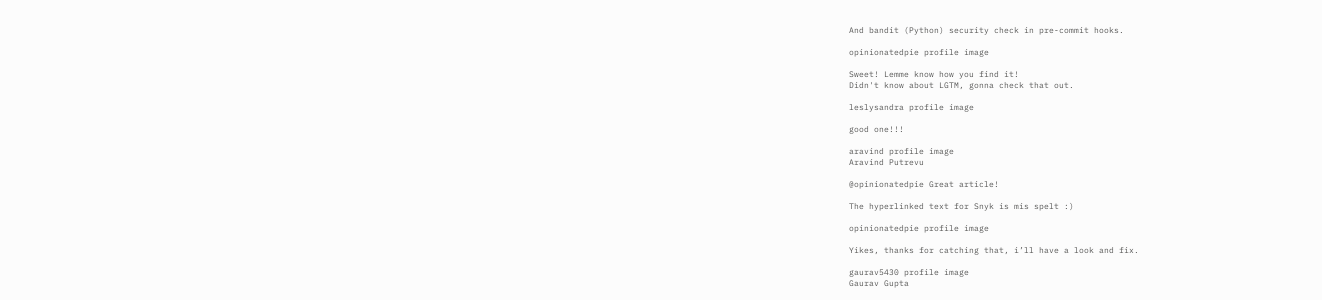And bandit (Python) security check in pre-commit hooks.

opinionatedpie profile image

Sweet! Lemme know how you find it!
Didn't know about LGTM, gonna check that out.

leslysandra profile image

good one!!!

aravind profile image
Aravind Putrevu

@opinionatedpie Great article!

The hyperlinked text for Snyk is mis spelt :)

opinionatedpie profile image

Yikes, thanks for catching that, i’ll have a look and fix.

gaurav5430 profile image
Gaurav Gupta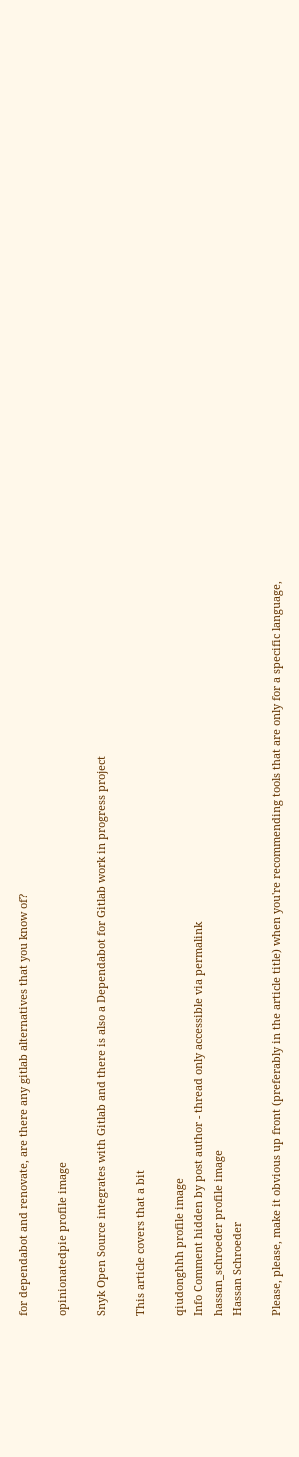for dependabot and renovate, are there any gitlab alternatives that you know of?

opinionatedpie profile image

Snyk Open Source integrates with Gitlab and there is also a Dependabot for Gitlab work in progress project

This article covers that a bit

qiudonghhh profile image
Info Comment hidden by post author - thread only accessible via permalink
hassan_schroeder profile image
Hassan Schroeder

Please, please, make it obvious up front (preferably in the article title) when you're recommending tools that are only for a specific language,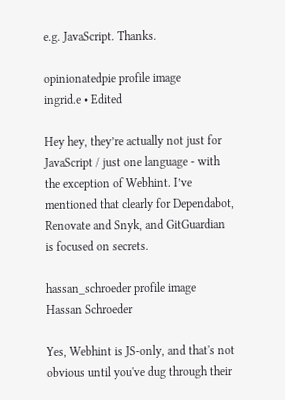e.g. JavaScript. Thanks.

opinionatedpie profile image
ingrid.e • Edited

Hey hey, they’re actually not just for JavaScript / just one language - with the exception of Webhint. I’ve mentioned that clearly for Dependabot, Renovate and Snyk, and GitGuardian is focused on secrets.

hassan_schroeder profile image
Hassan Schroeder

Yes, Webhint is JS-only, and that's not obvious until you've dug through their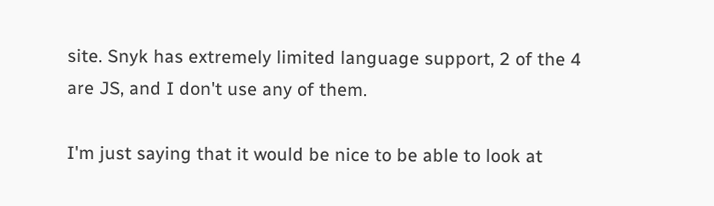site. Snyk has extremely limited language support, 2 of the 4 are JS, and I don't use any of them.

I'm just saying that it would be nice to be able to look at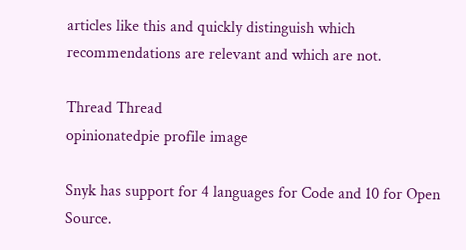articles like this and quickly distinguish which recommendations are relevant and which are not.

Thread Thread
opinionatedpie profile image

Snyk has support for 4 languages for Code and 10 for Open Source.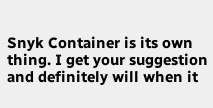Snyk Container is its own thing. I get your suggestion and definitely will when it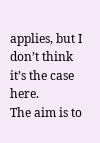applies, but I don’t think it’s the case here.
The aim is to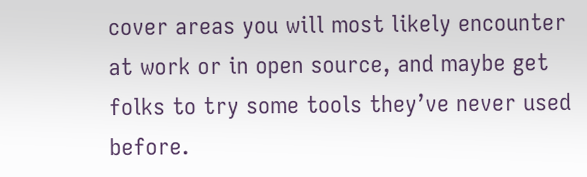cover areas you will most likely encounter at work or in open source, and maybe get folks to try some tools they’ve never used before.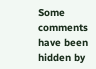Some comments have been hidden by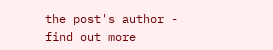the post's author - find out more